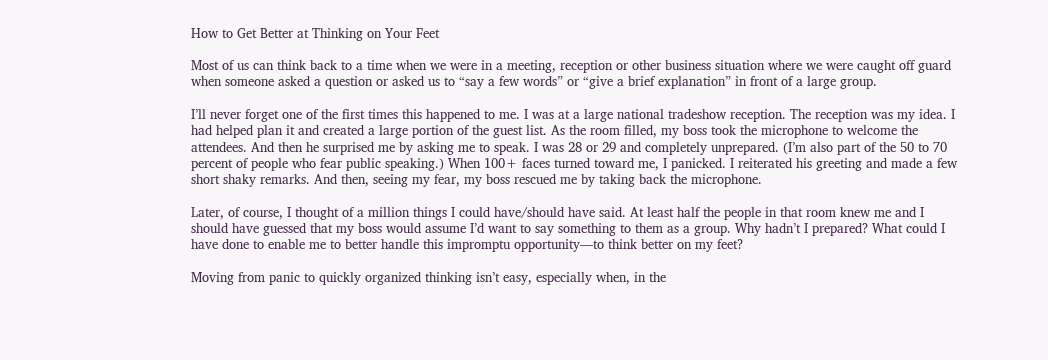How to Get Better at Thinking on Your Feet

Most of us can think back to a time when we were in a meeting, reception or other business situation where we were caught off guard when someone asked a question or asked us to “say a few words” or “give a brief explanation” in front of a large group.

I’ll never forget one of the first times this happened to me. I was at a large national tradeshow reception. The reception was my idea. I had helped plan it and created a large portion of the guest list. As the room filled, my boss took the microphone to welcome the attendees. And then he surprised me by asking me to speak. I was 28 or 29 and completely unprepared. (I’m also part of the 50 to 70 percent of people who fear public speaking.) When 100+ faces turned toward me, I panicked. I reiterated his greeting and made a few short shaky remarks. And then, seeing my fear, my boss rescued me by taking back the microphone.

Later, of course, I thought of a million things I could have/should have said. At least half the people in that room knew me and I should have guessed that my boss would assume I’d want to say something to them as a group. Why hadn’t I prepared? What could I have done to enable me to better handle this impromptu opportunity—to think better on my feet?

Moving from panic to quickly organized thinking isn’t easy, especially when, in the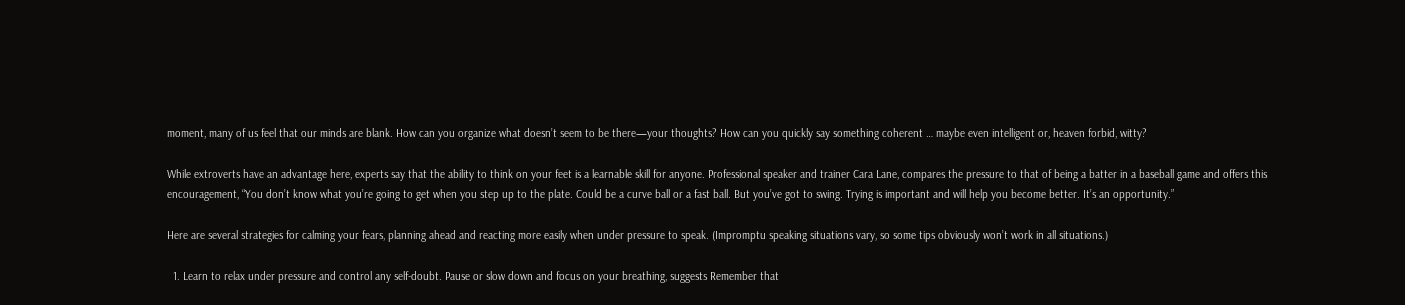moment, many of us feel that our minds are blank. How can you organize what doesn’t seem to be there—your thoughts? How can you quickly say something coherent … maybe even intelligent or, heaven forbid, witty?

While extroverts have an advantage here, experts say that the ability to think on your feet is a learnable skill for anyone. Professional speaker and trainer Cara Lane, compares the pressure to that of being a batter in a baseball game and offers this encouragement, “You don’t know what you’re going to get when you step up to the plate. Could be a curve ball or a fast ball. But you’ve got to swing. Trying is important and will help you become better. It’s an opportunity.”

Here are several strategies for calming your fears, planning ahead and reacting more easily when under pressure to speak. (Impromptu speaking situations vary, so some tips obviously won’t work in all situations.)

  1. Learn to relax under pressure and control any self-doubt. Pause or slow down and focus on your breathing, suggests Remember that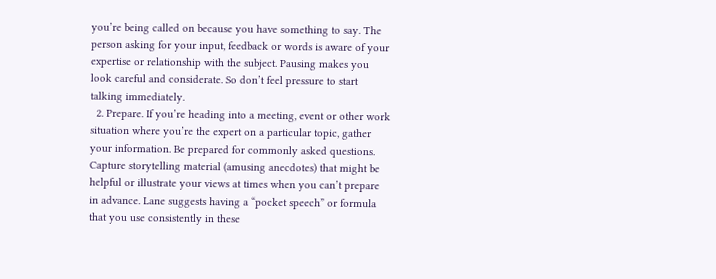you’re being called on because you have something to say. The person asking for your input, feedback or words is aware of your expertise or relationship with the subject. Pausing makes you look careful and considerate. So don’t feel pressure to start talking immediately.
  2. Prepare. If you’re heading into a meeting, event or other work situation where you’re the expert on a particular topic, gather your information. Be prepared for commonly asked questions. Capture storytelling material (amusing anecdotes) that might be helpful or illustrate your views at times when you can’t prepare in advance. Lane suggests having a “pocket speech” or formula that you use consistently in these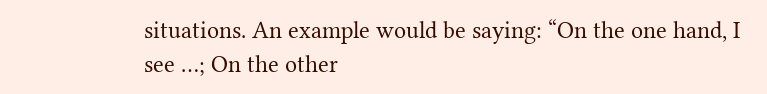situations. An example would be saying: “On the one hand, I see …; On the other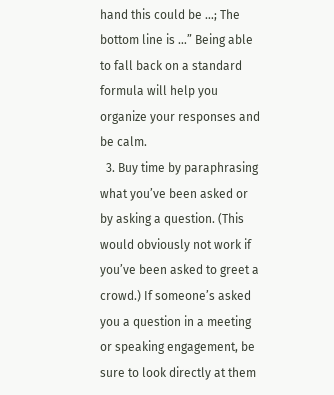hand this could be …; The bottom line is …” Being able to fall back on a standard formula will help you organize your responses and be calm.
  3. Buy time by paraphrasing what you’ve been asked or by asking a question. (This would obviously not work if you’ve been asked to greet a crowd.) If someone’s asked you a question in a meeting or speaking engagement, be sure to look directly at them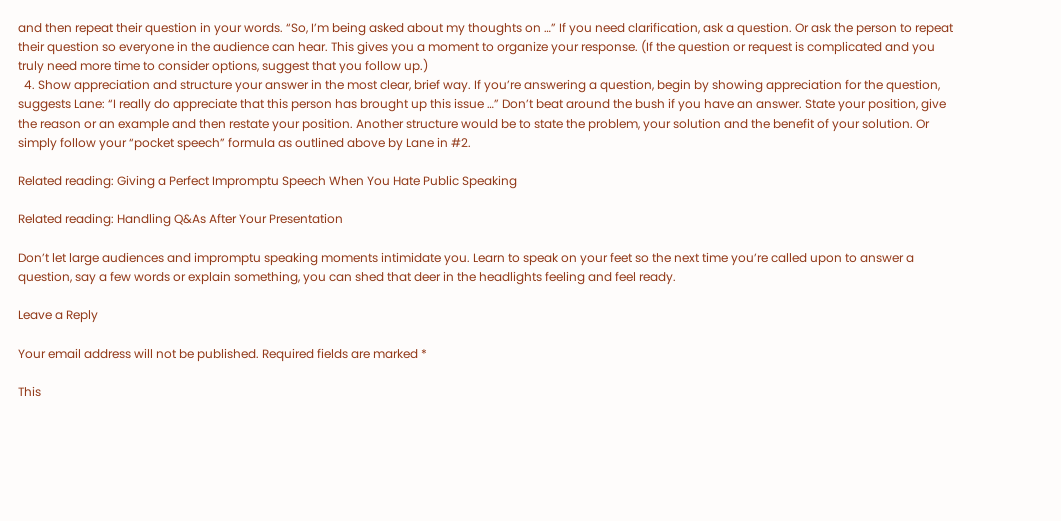and then repeat their question in your words. “So, I’m being asked about my thoughts on …” If you need clarification, ask a question. Or ask the person to repeat their question so everyone in the audience can hear. This gives you a moment to organize your response. (If the question or request is complicated and you truly need more time to consider options, suggest that you follow up.)
  4. Show appreciation and structure your answer in the most clear, brief way. If you’re answering a question, begin by showing appreciation for the question, suggests Lane: “I really do appreciate that this person has brought up this issue …” Don’t beat around the bush if you have an answer. State your position, give the reason or an example and then restate your position. Another structure would be to state the problem, your solution and the benefit of your solution. Or simply follow your “pocket speech” formula as outlined above by Lane in #2.

Related reading: Giving a Perfect Impromptu Speech When You Hate Public Speaking

Related reading: Handling Q&As After Your Presentation

Don’t let large audiences and impromptu speaking moments intimidate you. Learn to speak on your feet so the next time you’re called upon to answer a question, say a few words or explain something, you can shed that deer in the headlights feeling and feel ready.

Leave a Reply

Your email address will not be published. Required fields are marked *

This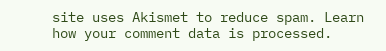site uses Akismet to reduce spam. Learn how your comment data is processed.